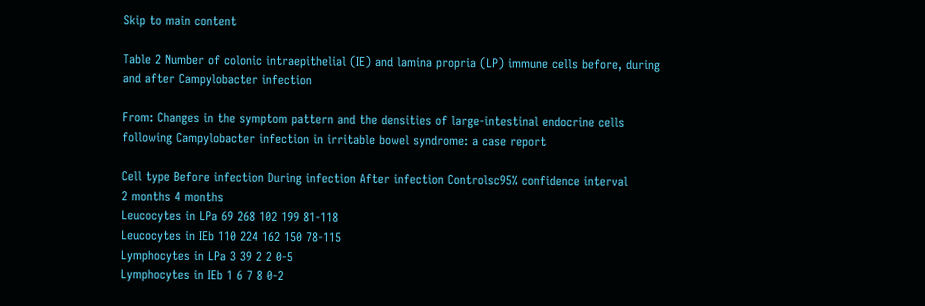Skip to main content

Table 2 Number of colonic intraepithelial (IE) and lamina propria (LP) immune cells before, during and after Campylobacter infection

From: Changes in the symptom pattern and the densities of large-intestinal endocrine cells following Campylobacter infection in irritable bowel syndrome: a case report

Cell type Before infection During infection After infection Controlsc95% confidence interval
2 months 4 months
Leucocytes in LPa 69 268 102 199 81-118
Leucocytes in IEb 110 224 162 150 78-115
Lymphocytes in LPa 3 39 2 2 0-5
Lymphocytes in IEb 1 6 7 8 0-2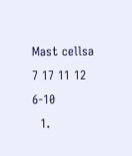Mast cellsa 7 17 11 12 6-10
  1.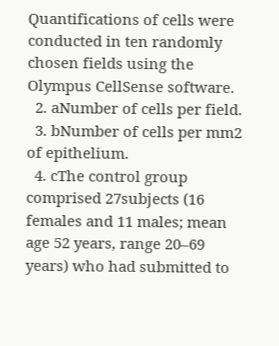Quantifications of cells were conducted in ten randomly chosen fields using the Olympus CellSense software.
  2. aNumber of cells per field.
  3. bNumber of cells per mm2 of epithelium.
  4. cThe control group comprised 27subjects (16 females and 11 males; mean age 52 years, range 20–69 years) who had submitted to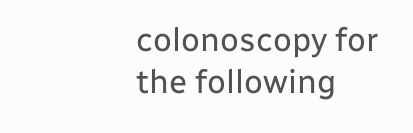colonoscopy for the following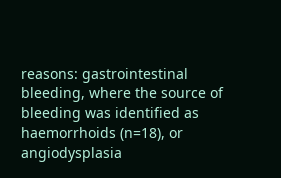reasons: gastrointestinal bleeding, where the source of bleeding was identified as haemorrhoids (n=18), or angiodysplasia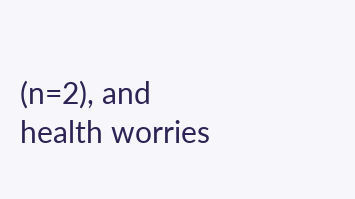(n=2), and health worries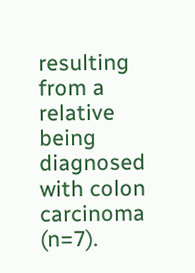resulting from a relative being diagnosed with colon carcinoma (n=7).